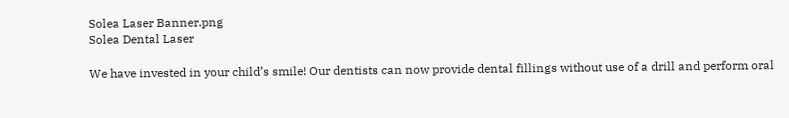Solea Laser Banner.png
Solea Dental Laser

We have invested in your child’s smile! Our dentists can now provide dental fillings without use of a drill and perform oral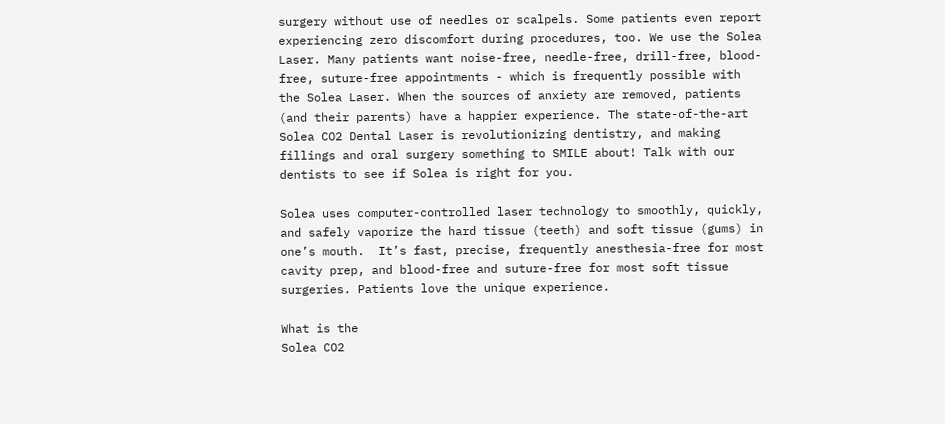surgery without use of needles or scalpels. Some patients even report experiencing zero discomfort during procedures, too. We use the Solea Laser. Many patients want noise-free, needle-free, drill-free, blood-free, suture-free appointments - which is frequently possible with the Solea Laser. When the sources of anxiety are removed, patients (and their parents) have a happier experience. The state-of-the-art Solea CO2 Dental Laser is revolutionizing dentistry, and making fillings and oral surgery something to SMILE about! Talk with our dentists to see if Solea is right for you.

Solea uses computer-controlled laser technology to smoothly, quickly, and safely vaporize the hard tissue (teeth) and soft tissue (gums) in one’s mouth.  It’s fast, precise, frequently anesthesia-free for most cavity prep, and blood-free and suture-free for most soft tissue surgeries. Patients love the unique experience.

What is the
Solea CO2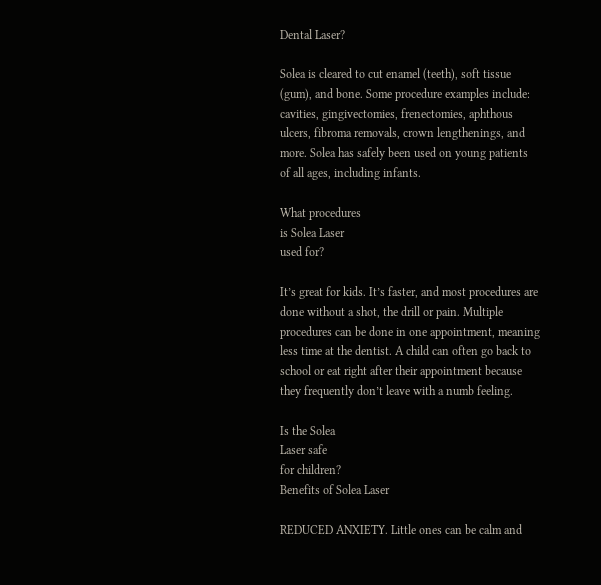Dental Laser?

Solea is cleared to cut enamel (teeth), soft tissue (gum), and bone. Some procedure examples include: cavities, gingivectomies, frenectomies, aphthous ulcers, fibroma removals, crown lengthenings, and more. Solea has safely been used on young patients of all ages, including infants.

What procedures
is Solea Laser
used for?

It’s great for kids. It’s faster, and most procedures are done without a shot, the drill or pain. Multiple procedures can be done in one appointment, meaning less time at the dentist. A child can often go back to school or eat right after their appointment because they frequently don’t leave with a numb feeling.

Is the Solea
Laser safe
for children?
Benefits of Solea Laser

REDUCED ANXIETY. Little ones can be calm and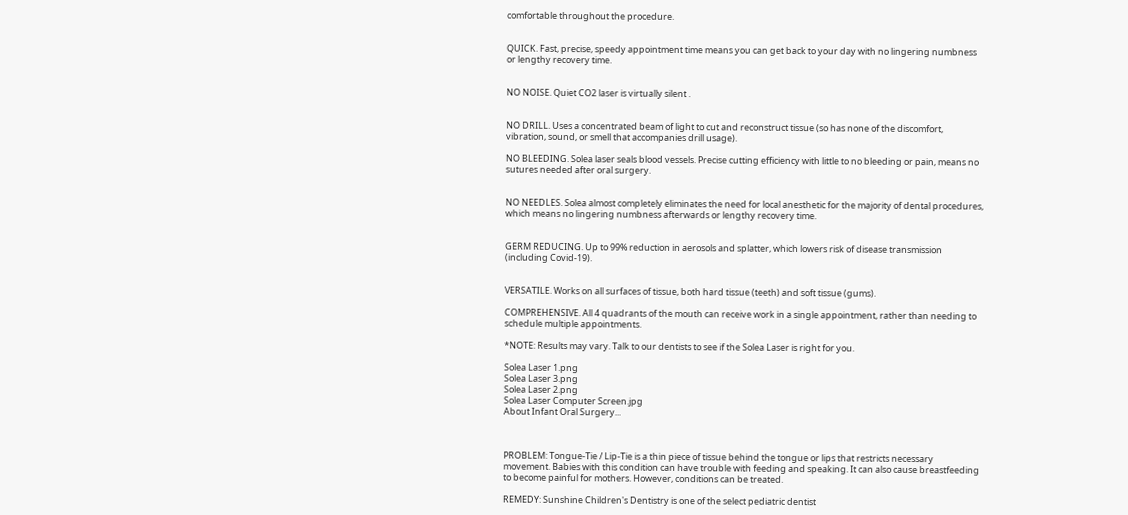comfortable throughout the procedure.


QUICK. Fast, precise, speedy appointment time means you can get back to your day with no lingering numbness or lengthy recovery time.


NO NOISE. Quiet CO2 laser is virtually silent .


NO DRILL. Uses a concentrated beam of light to cut and reconstruct tissue (so has none of the discomfort, vibration, sound, or smell that accompanies drill usage).

NO BLEEDING. Solea laser seals blood vessels. Precise cutting efficiency with little to no bleeding or pain, means no sutures needed after oral surgery.


NO NEEDLES. Solea almost completely eliminates the need for local anesthetic for the majority of dental procedures, which means no lingering numbness afterwards or lengthy recovery time.


GERM REDUCING. Up to 99% reduction in aerosols and splatter, which lowers risk of disease transmission (including Covid-19).


VERSATILE. Works on all surfaces of tissue, both hard tissue (teeth) and soft tissue (gums).

COMPREHENSIVE. All 4 quadrants of the mouth can receive work in a single appointment, rather than needing to schedule multiple appointments.

*NOTE: Results may vary. Talk to our dentists to see if the Solea Laser is right for you.

Solea Laser 1.png
Solea Laser 3.png
Solea Laser 2.png
Solea Laser Computer Screen.jpg
About Infant Oral Surgery...



PROBLEM: Tongue-Tie / Lip-Tie is a thin piece of tissue behind the tongue or lips that restricts necessary movement. Babies with this condition can have trouble with feeding and speaking. It can also cause breastfeeding to become painful for mothers. However, conditions can be treated.

REMEDY: Sunshine Children's Dentistry is one of the select pediatric dentist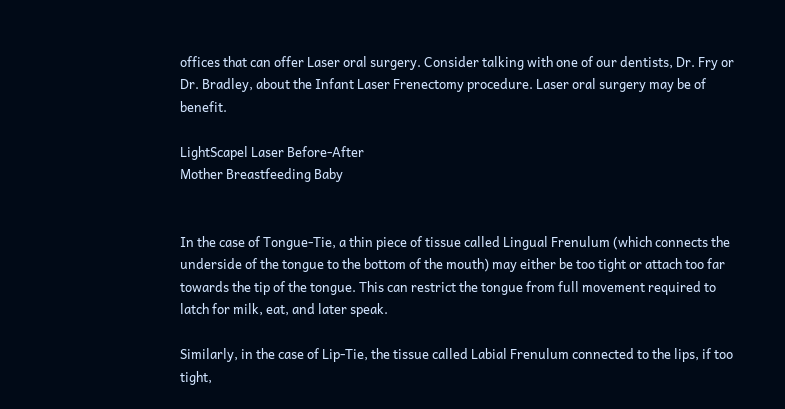offices that can offer Laser oral surgery. Consider talking with one of our dentists, Dr. Fry or Dr. Bradley, about the Infant Laser Frenectomy procedure. Laser oral surgery may be of benefit.

LightScapel Laser Before-After
Mother Breastfeeding Baby


In the case of Tongue-Tie, a thin piece of tissue called Lingual Frenulum (which connects the underside of the tongue to the bottom of the mouth) may either be too tight or attach too far towards the tip of the tongue. This can restrict the tongue from full movement required to latch for milk, eat, and later speak.

Similarly, in the case of Lip-Tie, the tissue called Labial Frenulum connected to the lips, if too tight,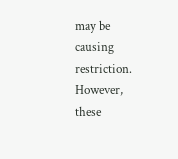may be causing restriction. However, these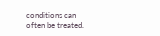conditions can often be treated.